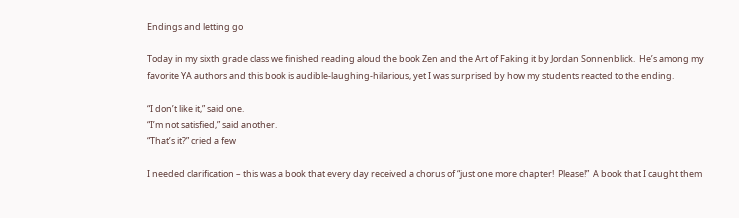Endings and letting go

Today in my sixth grade class we finished reading aloud the book Zen and the Art of Faking it by Jordan Sonnenblick.  He’s among my favorite YA authors and this book is audible-laughing-hilarious, yet I was surprised by how my students reacted to the ending.

“I don’t like it,” said one.
“I’m not satisfied,” said another.
“That’s it?” cried a few

I needed clarification – this was a book that every day received a chorus of “just one more chapter!  Please!”  A book that I caught them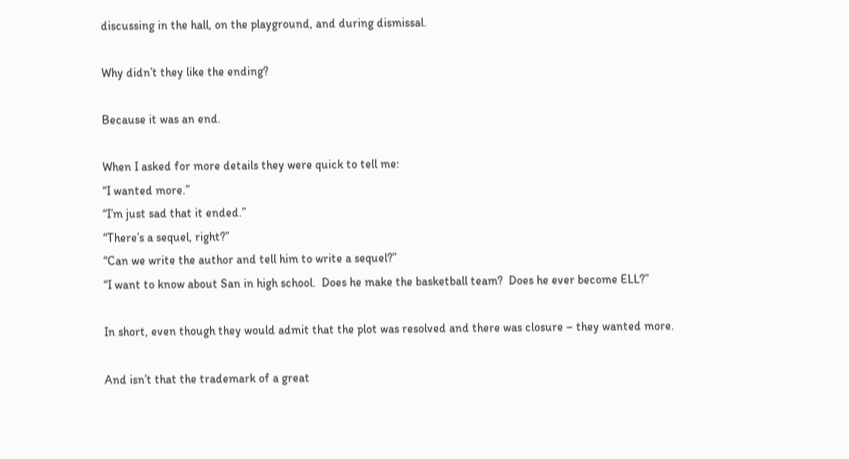discussing in the hall, on the playground, and during dismissal.

Why didn’t they like the ending?

Because it was an end.

When I asked for more details they were quick to tell me:
“I wanted more.”
“I’m just sad that it ended.”
“There’s a sequel, right?”
“Can we write the author and tell him to write a sequel?”
“I want to know about San in high school.  Does he make the basketball team?  Does he ever become ELL?”

In short, even though they would admit that the plot was resolved and there was closure – they wanted more.

And isn’t that the trademark of a great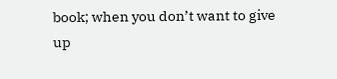book; when you don’t want to give up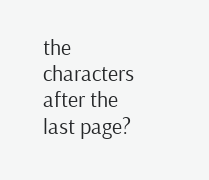the characters after the last page?